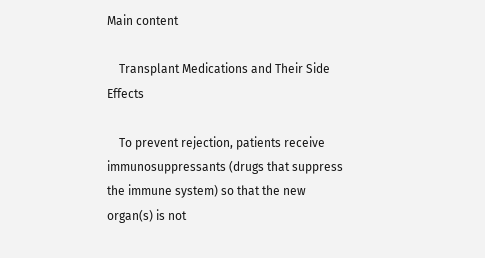Main content

    Transplant Medications and Their Side Effects

    To prevent rejection, patients receive immunosuppressants (drugs that suppress the immune system) so that the new organ(s) is not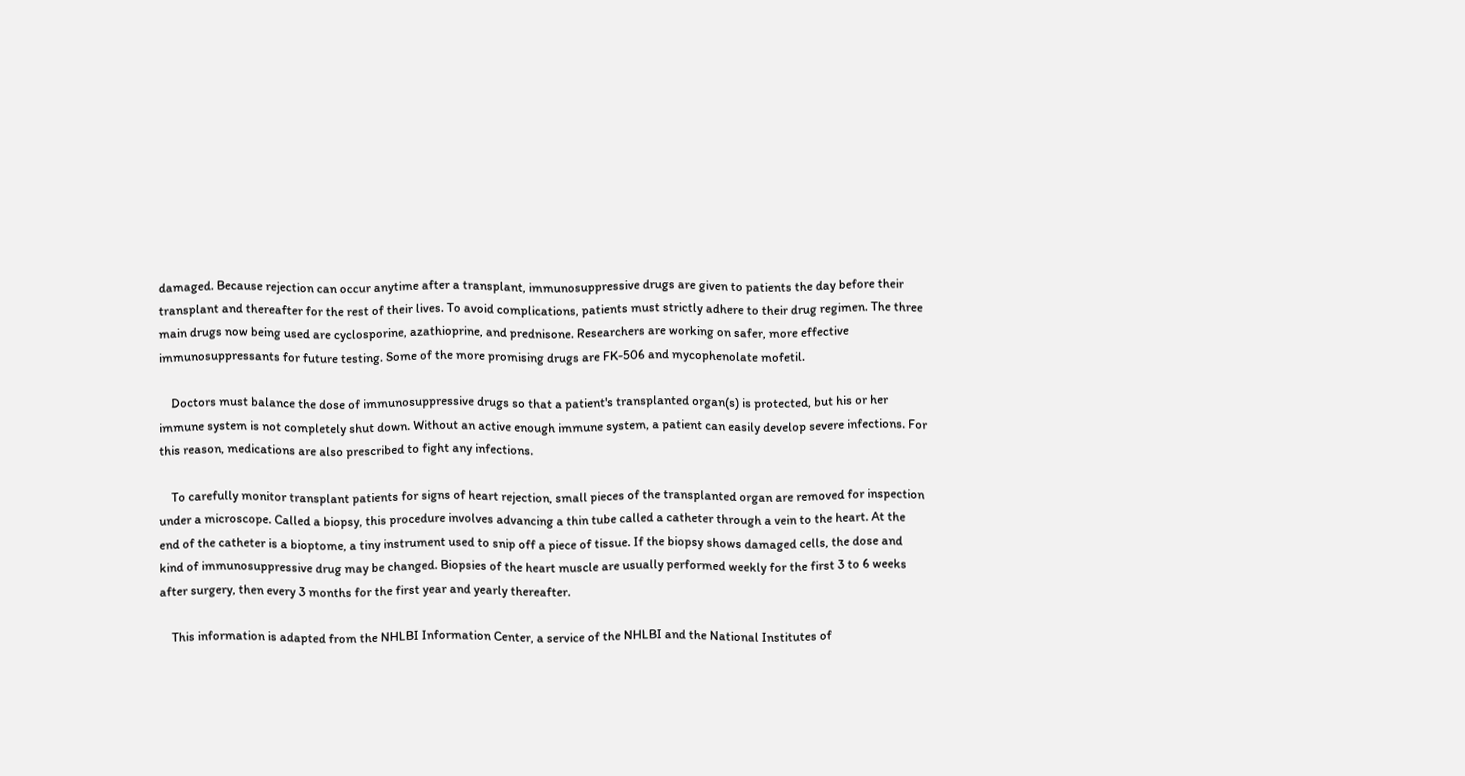damaged. Because rejection can occur anytime after a transplant, immunosuppressive drugs are given to patients the day before their transplant and thereafter for the rest of their lives. To avoid complications, patients must strictly adhere to their drug regimen. The three main drugs now being used are cyclosporine, azathioprine, and prednisone. Researchers are working on safer, more effective immunosuppressants for future testing. Some of the more promising drugs are FK-506 and mycophenolate mofetil.

    Doctors must balance the dose of immunosuppressive drugs so that a patient's transplanted organ(s) is protected, but his or her immune system is not completely shut down. Without an active enough immune system, a patient can easily develop severe infections. For this reason, medications are also prescribed to fight any infections.

    To carefully monitor transplant patients for signs of heart rejection, small pieces of the transplanted organ are removed for inspection under a microscope. Called a biopsy, this procedure involves advancing a thin tube called a catheter through a vein to the heart. At the end of the catheter is a bioptome, a tiny instrument used to snip off a piece of tissue. If the biopsy shows damaged cells, the dose and kind of immunosuppressive drug may be changed. Biopsies of the heart muscle are usually performed weekly for the first 3 to 6 weeks after surgery, then every 3 months for the first year and yearly thereafter.

    This information is adapted from the NHLBI Information Center, a service of the NHLBI and the National Institutes of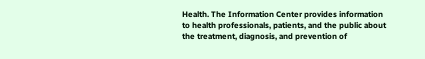Health. The Information Center provides information to health professionals, patients, and the public about the treatment, diagnosis, and prevention of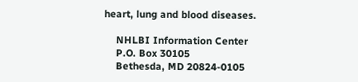heart, lung and blood diseases.

    NHLBI Information Center
    P.O. Box 30105
    Bethesda, MD 20824-0105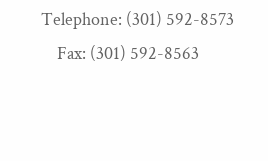Telephone: (301) 592-8573
    Fax: (301) 592-8563